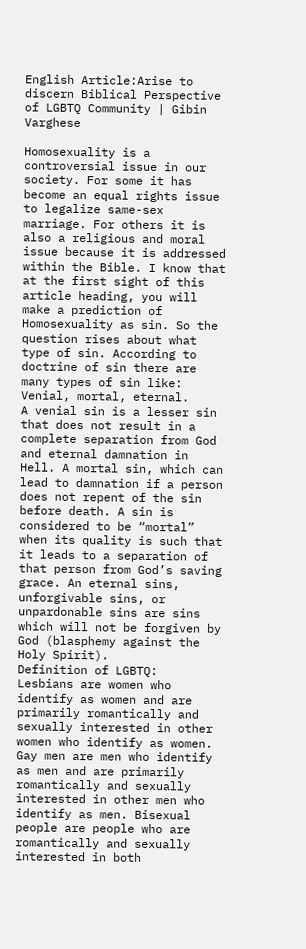English Article:Arise to discern Biblical Perspective of LGBTQ Community | Gibin Varghese

Homosexuality is a controversial issue in our society. For some it has become an equal rights issue to legalize same-sex marriage. For others it is also a religious and moral issue because it is addressed within the Bible. I know that at the first sight of this article heading, you will make a prediction of Homosexuality as sin. So the question rises about what type of sin. According to doctrine of sin there are many types of sin like: Venial, mortal, eternal.
A venial sin is a lesser sin that does not result in a complete separation from God and eternal damnation in Hell. A mortal sin, which can lead to damnation if a person does not repent of the sin before death. A sin is considered to be “mortal” when its quality is such that it leads to a separation of that person from God’s saving grace. An eternal sins, unforgivable sins, or unpardonable sins are sins which will not be forgiven by God (blasphemy against the Holy Spirit).
Definition of LGBTQ:
Lesbians are women who identify as women and are primarily romantically and sexually interested in other women who identify as women. Gay men are men who identify as men and are primarily romantically and sexually interested in other men who identify as men. Bisexual people are people who are romantically and sexually interested in both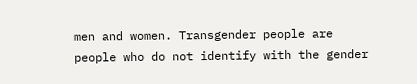men and women. Transgender people are people who do not identify with the gender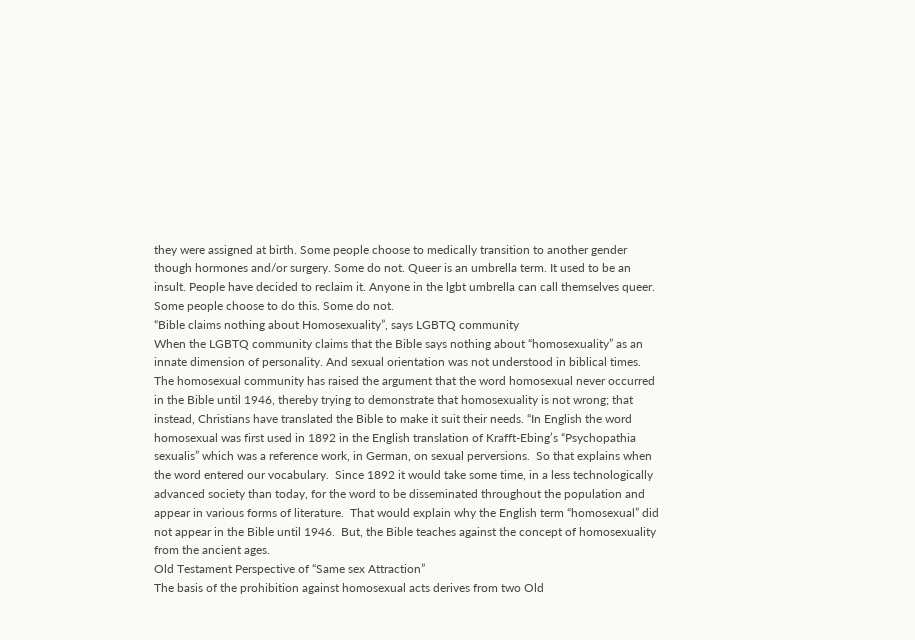they were assigned at birth. Some people choose to medically transition to another gender though hormones and/or surgery. Some do not. Queer is an umbrella term. It used to be an insult. People have decided to reclaim it. Anyone in the lgbt umbrella can call themselves queer. Some people choose to do this. Some do not.
“Bible claims nothing about Homosexuality”, says LGBTQ community
When the LGBTQ community claims that the Bible says nothing about “homosexuality” as an innate dimension of personality. And sexual orientation was not understood in biblical times. The homosexual community has raised the argument that the word homosexual never occurred in the Bible until 1946, thereby trying to demonstrate that homosexuality is not wrong; that instead, Christians have translated the Bible to make it suit their needs. “In English the word homosexual was first used in 1892 in the English translation of Krafft-Ebing’s “Psychopathia sexualis” which was a reference work, in German, on sexual perversions.  So that explains when the word entered our vocabulary.  Since 1892 it would take some time, in a less technologically advanced society than today, for the word to be disseminated throughout the population and appear in various forms of literature.  That would explain why the English term “homosexual” did not appear in the Bible until 1946.  But, the Bible teaches against the concept of homosexuality from the ancient ages.
Old Testament Perspective of “Same sex Attraction”
The basis of the prohibition against homosexual acts derives from two Old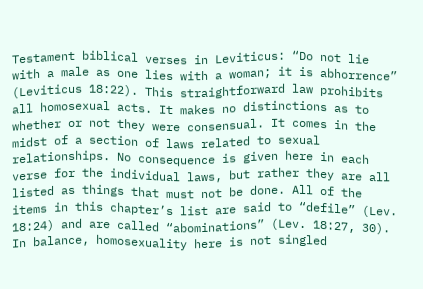Testament biblical verses in Leviticus: “Do not lie with a male as one lies with a woman; it is abhorrence” (Leviticus 18:22). This straightforward law prohibits all homosexual acts. It makes no distinctions as to whether or not they were consensual. It comes in the midst of a section of laws related to sexual relationships. No consequence is given here in each verse for the individual laws, but rather they are all listed as things that must not be done. All of the items in this chapter’s list are said to “defile” (Lev. 18:24) and are called “abominations” (Lev. 18:27, 30). In balance, homosexuality here is not singled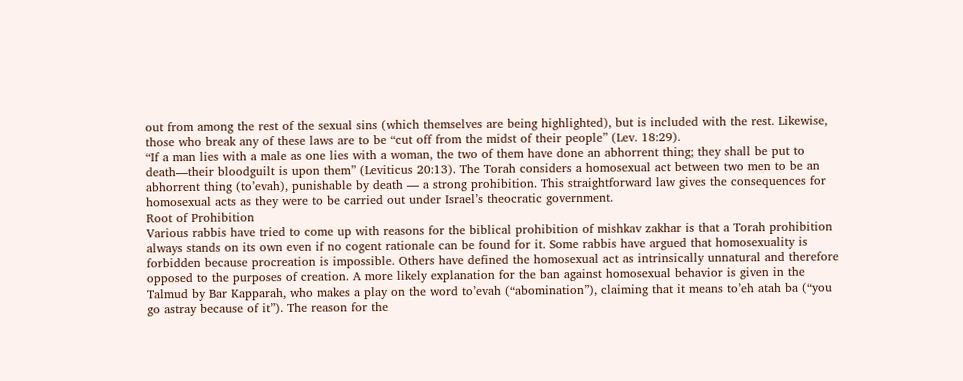out from among the rest of the sexual sins (which themselves are being highlighted), but is included with the rest. Likewise, those who break any of these laws are to be “cut off from the midst of their people” (Lev. 18:29).
“If a man lies with a male as one lies with a woman, the two of them have done an abhorrent thing; they shall be put to death—their bloodguilt is upon them” (Leviticus 20:13). The Torah considers a homosexual act between two men to be an abhorrent thing (to’evah), punishable by death — a strong prohibition. This straightforward law gives the consequences for homosexual acts as they were to be carried out under Israel’s theocratic government.
Root of Prohibition
Various rabbis have tried to come up with reasons for the biblical prohibition of mishkav zakhar is that a Torah prohibition always stands on its own even if no cogent rationale can be found for it. Some rabbis have argued that homosexuality is forbidden because procreation is impossible. Others have defined the homosexual act as intrinsically unnatural and therefore opposed to the purposes of creation. A more likely explanation for the ban against homosexual behavior is given in the Talmud by Bar Kapparah, who makes a play on the word to’evah (“abomination”), claiming that it means to’eh atah ba (“you go astray because of it”). The reason for the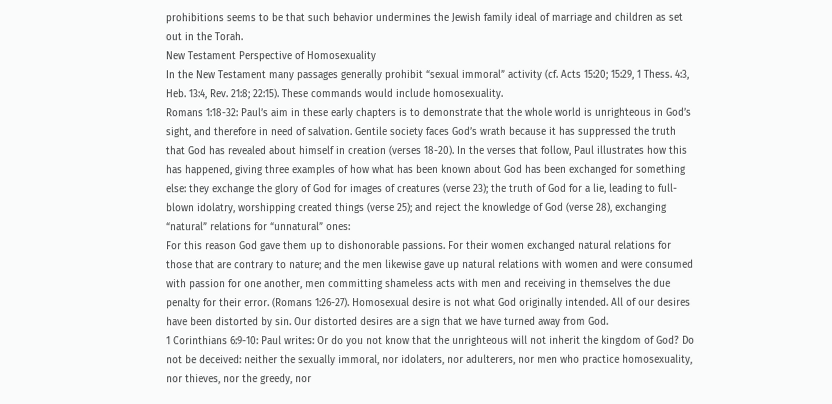prohibitions seems to be that such behavior undermines the Jewish family ideal of marriage and children as set out in the Torah.
New Testament Perspective of Homosexuality
In the New Testament many passages generally prohibit “sexual immoral” activity (cf. Acts 15:20; 15:29, 1 Thess. 4:3, Heb. 13:4, Rev. 21:8; 22:15). These commands would include homosexuality.
Romans 1:18-32: Paul’s aim in these early chapters is to demonstrate that the whole world is unrighteous in God’s sight, and therefore in need of salvation. Gentile society faces God’s wrath because it has suppressed the truth that God has revealed about himself in creation (verses 18-20). In the verses that follow, Paul illustrates how this has happened, giving three examples of how what has been known about God has been exchanged for something else: they exchange the glory of God for images of creatures (verse 23); the truth of God for a lie, leading to full-blown idolatry, worshipping created things (verse 25); and reject the knowledge of God (verse 28), exchanging “natural” relations for “unnatural” ones:
For this reason God gave them up to dishonorable passions. For their women exchanged natural relations for those that are contrary to nature; and the men likewise gave up natural relations with women and were consumed with passion for one another, men committing shameless acts with men and receiving in themselves the due penalty for their error. (Romans 1:26-27). Homosexual desire is not what God originally intended. All of our desires have been distorted by sin. Our distorted desires are a sign that we have turned away from God.
1 Corinthians 6:9-10: Paul writes: Or do you not know that the unrighteous will not inherit the kingdom of God? Do not be deceived: neither the sexually immoral, nor idolaters, nor adulterers, nor men who practice homosexuality, nor thieves, nor the greedy, nor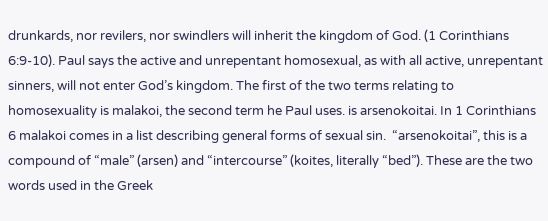drunkards, nor revilers, nor swindlers will inherit the kingdom of God. (1 Corinthians 6:9-10). Paul says the active and unrepentant homosexual, as with all active, unrepentant sinners, will not enter God’s kingdom. The first of the two terms relating to homosexuality is malakoi, the second term he Paul uses. is arsenokoitai. In 1 Corinthians 6 malakoi comes in a list describing general forms of sexual sin.  “arsenokoitai”, this is a compound of “male” (arsen) and “intercourse” (koites, literally “bed”). These are the two words used in the Greek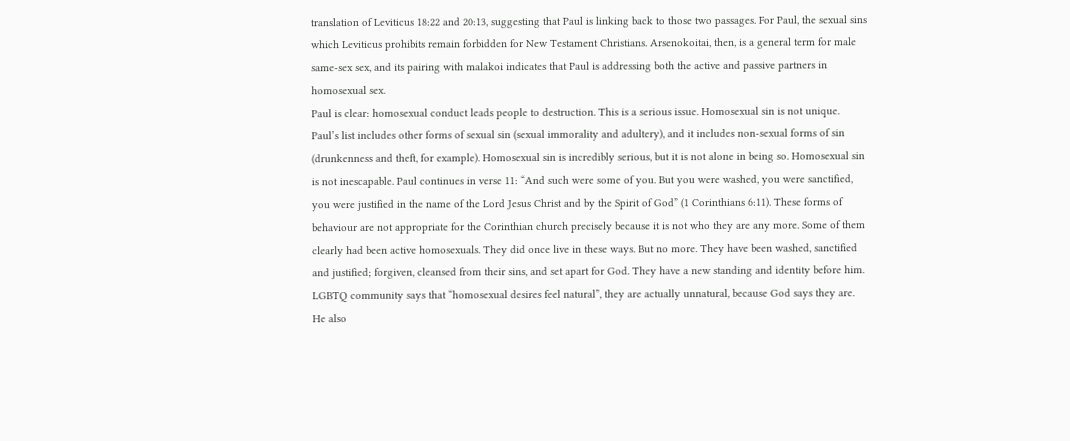translation of Leviticus 18:22 and 20:13, suggesting that Paul is linking back to those two passages. For Paul, the sexual sins which Leviticus prohibits remain forbidden for New Testament Christians. Arsenokoitai, then, is a general term for male same-sex sex, and its pairing with malakoi indicates that Paul is addressing both the active and passive partners in homosexual sex.
Paul is clear: homosexual conduct leads people to destruction. This is a serious issue. Homosexual sin is not unique. Paul’s list includes other forms of sexual sin (sexual immorality and adultery), and it includes non-sexual forms of sin (drunkenness and theft, for example). Homosexual sin is incredibly serious, but it is not alone in being so. Homosexual sin is not inescapable. Paul continues in verse 11: “And such were some of you. But you were washed, you were sanctified, you were justified in the name of the Lord Jesus Christ and by the Spirit of God” (1 Corinthians 6:11). These forms of behaviour are not appropriate for the Corinthian church precisely because it is not who they are any more. Some of them clearly had been active homosexuals. They did once live in these ways. But no more. They have been washed, sanctified and justified; forgiven, cleansed from their sins, and set apart for God. They have a new standing and identity before him.
LGBTQ community says that “homosexual desires feel natural”, they are actually unnatural, because God says they are. He also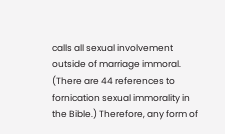calls all sexual involvement outside of marriage immoral. (There are 44 references to fornication sexual immorality in the Bible.) Therefore, any form of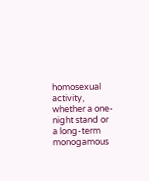homosexual activity, whether a one-night stand or a long-term monogamous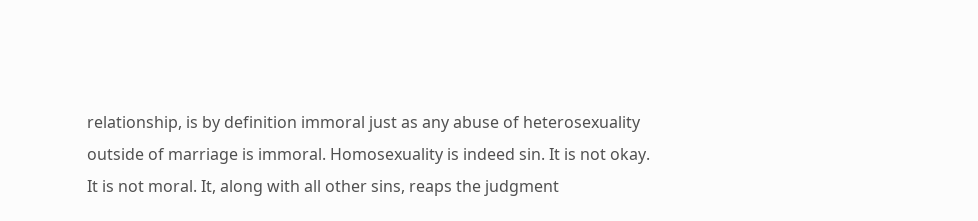relationship, is by definition immoral just as any abuse of heterosexuality outside of marriage is immoral. Homosexuality is indeed sin. It is not okay. It is not moral. It, along with all other sins, reaps the judgment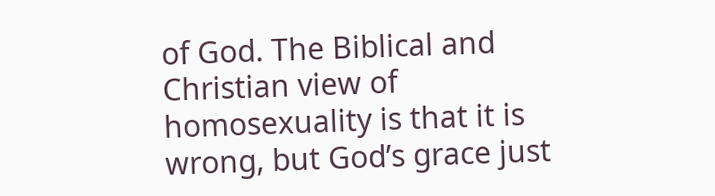of God. The Biblical and Christian view of homosexuality is that it is wrong, but God’s grace just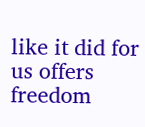like it did for us offers freedom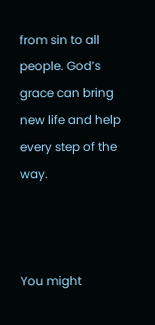from sin to all people. God’s grace can bring new life and help every step of the way.



You might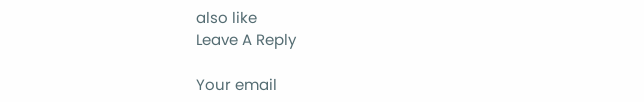also like
Leave A Reply

Your email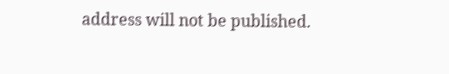address will not be published.